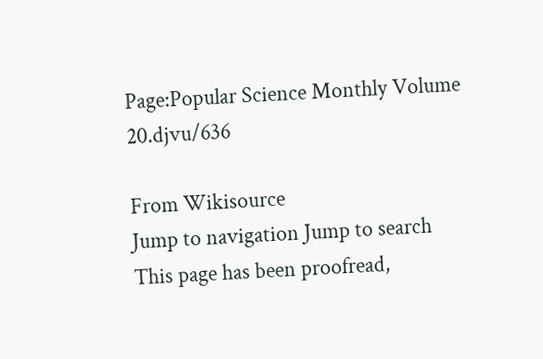Page:Popular Science Monthly Volume 20.djvu/636

From Wikisource
Jump to navigation Jump to search
This page has been proofread,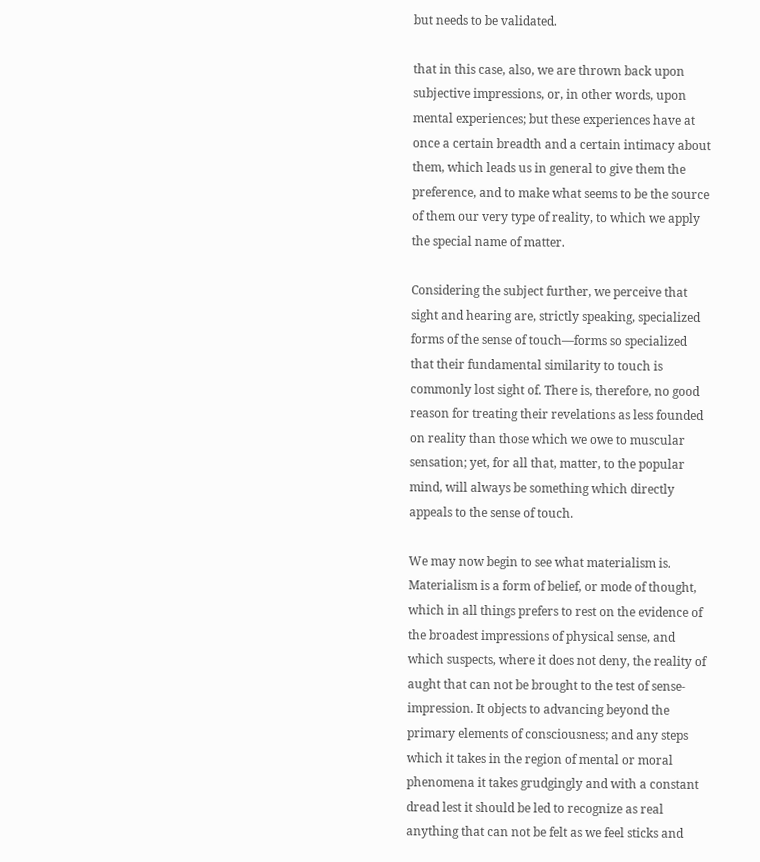but needs to be validated.

that in this case, also, we are thrown back upon subjective impressions, or, in other words, upon mental experiences; but these experiences have at once a certain breadth and a certain intimacy about them, which leads us in general to give them the preference, and to make what seems to be the source of them our very type of reality, to which we apply the special name of matter.

Considering the subject further, we perceive that sight and hearing are, strictly speaking, specialized forms of the sense of touch—forms so specialized that their fundamental similarity to touch is commonly lost sight of. There is, therefore, no good reason for treating their revelations as less founded on reality than those which we owe to muscular sensation; yet, for all that, matter, to the popular mind, will always be something which directly appeals to the sense of touch.

We may now begin to see what materialism is. Materialism is a form of belief, or mode of thought, which in all things prefers to rest on the evidence of the broadest impressions of physical sense, and which suspects, where it does not deny, the reality of aught that can not be brought to the test of sense-impression. It objects to advancing beyond the primary elements of consciousness; and any steps which it takes in the region of mental or moral phenomena it takes grudgingly and with a constant dread lest it should be led to recognize as real anything that can not be felt as we feel sticks and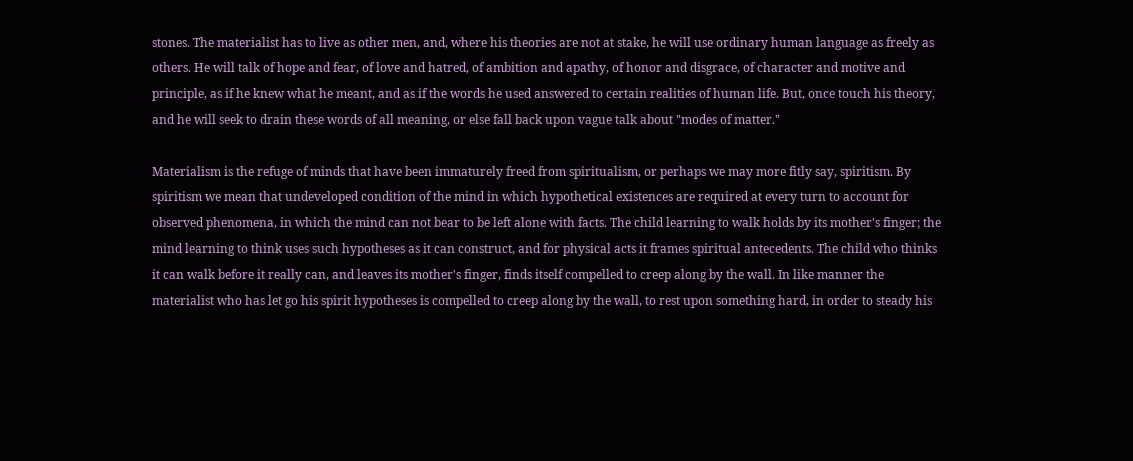stones. The materialist has to live as other men, and, where his theories are not at stake, he will use ordinary human language as freely as others. He will talk of hope and fear, of love and hatred, of ambition and apathy, of honor and disgrace, of character and motive and principle, as if he knew what he meant, and as if the words he used answered to certain realities of human life. But, once touch his theory, and he will seek to drain these words of all meaning, or else fall back upon vague talk about "modes of matter."

Materialism is the refuge of minds that have been immaturely freed from spiritualism, or perhaps we may more fitly say, spiritism. By spiritism we mean that undeveloped condition of the mind in which hypothetical existences are required at every turn to account for observed phenomena, in which the mind can not bear to be left alone with facts. The child learning to walk holds by its mother's finger; the mind learning to think uses such hypotheses as it can construct, and for physical acts it frames spiritual antecedents. The child who thinks it can walk before it really can, and leaves its mother's finger, finds itself compelled to creep along by the wall. In like manner the materialist who has let go his spirit hypotheses is compelled to creep along by the wall, to rest upon something hard, in order to steady his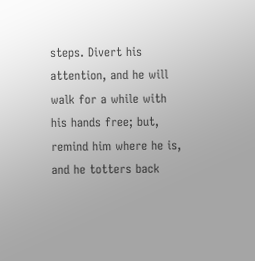steps. Divert his attention, and he will walk for a while with his hands free; but, remind him where he is, and he totters back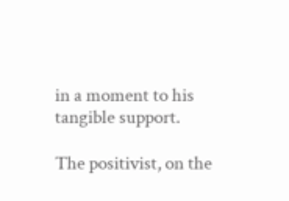in a moment to his tangible support.

The positivist, on the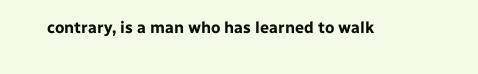contrary, is a man who has learned to walk